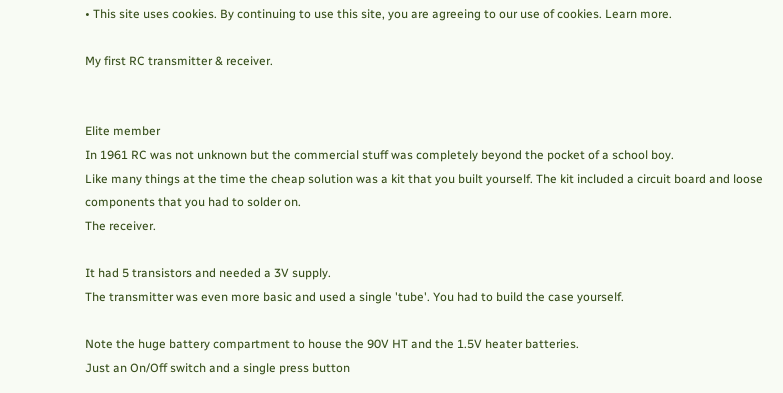• This site uses cookies. By continuing to use this site, you are agreeing to our use of cookies. Learn more.

My first RC transmitter & receiver.


Elite member
In 1961 RC was not unknown but the commercial stuff was completely beyond the pocket of a school boy.
Like many things at the time the cheap solution was a kit that you built yourself. The kit included a circuit board and loose components that you had to solder on.
The receiver.

It had 5 transistors and needed a 3V supply.
The transmitter was even more basic and used a single 'tube'. You had to build the case yourself.

Note the huge battery compartment to house the 90V HT and the 1.5V heater batteries.
Just an On/Off switch and a single press button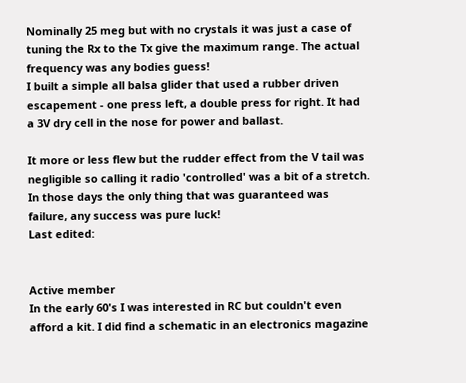Nominally 25 meg but with no crystals it was just a case of tuning the Rx to the Tx give the maximum range. The actual frequency was any bodies guess!
I built a simple all balsa glider that used a rubber driven escapement - one press left, a double press for right. It had a 3V dry cell in the nose for power and ballast.

It more or less flew but the rudder effect from the V tail was negligible so calling it radio 'controlled' was a bit of a stretch.
In those days the only thing that was guaranteed was failure, any success was pure luck!
Last edited:


Active member
In the early 60's I was interested in RC but couldn't even afford a kit. I did find a schematic in an electronics magazine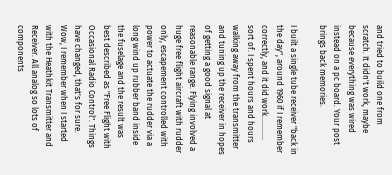and tried to build one from scratch. It didn't work, maybe because everything was wired instead on a pc board. Your post brings back memories.

I built a single tube receiver "back in the day", around 1960 if I remember correctly, and it did work............ sort of. I spent hours and hours walking away from the transmitter and tuning up the receiver in hopes of getting a good signal at reasonable range. Flying involved a huge free flight aircraft with rudder only, escapement controlled with power to actuate the rudder via a long wind up rubber band inside the fuselage and the result was best described as "Free Flight with Occasional Radio Control". Things have changed, that's for sure.
Wow, I remember when I started with the Heathkit Transmitter and Receiver. All analog so lots of components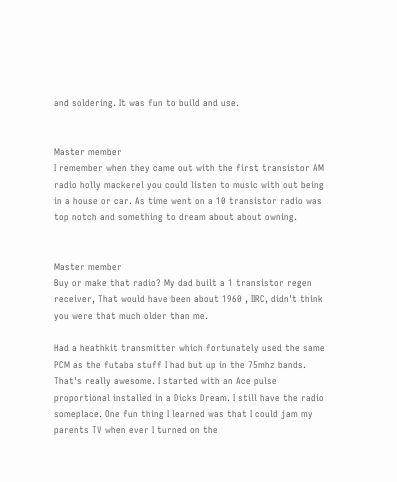and soldering. It was fun to build and use.


Master member
I remember when they came out with the first transistor AM radio holly mackerel you could listen to music with out being in a house or car. As time went on a 10 transistor radio was top notch and something to dream about about owning.


Master member
Buy or make that radio? My dad built a 1 transistor regen receiver, That would have been about 1960 , IIRC, didn't think you were that much older than me.

Had a heathkit transmitter which fortunately used the same PCM as the futaba stuff I had but up in the 75mhz bands.
That's really awesome. I started with an Ace pulse proportional installed in a Dicks Dream. I still have the radio someplace. One fun thing I learned was that I could jam my parents TV when ever I turned on the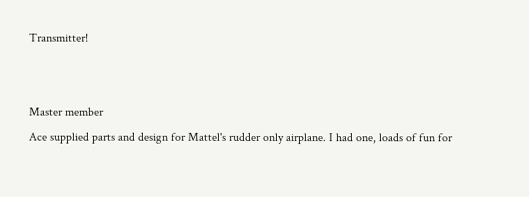Transmitter!


Master member
Ace supplied parts and design for Mattel's rudder only airplane. I had one, loads of fun for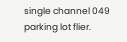single channel 049 parking lot flier.